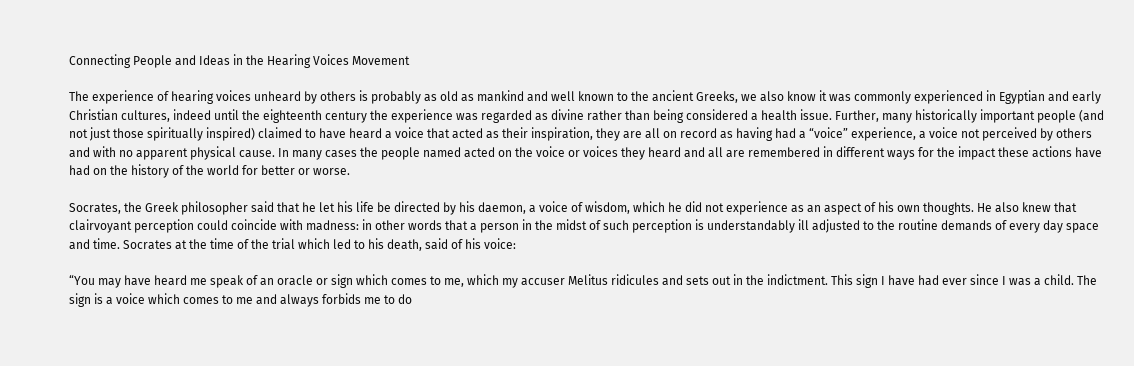Connecting People and Ideas in the Hearing Voices Movement

The experience of hearing voices unheard by others is probably as old as mankind and well known to the ancient Greeks, we also know it was commonly experienced in Egyptian and early Christian cultures, indeed until the eighteenth century the experience was regarded as divine rather than being considered a health issue. Further, many historically important people (and not just those spiritually inspired) claimed to have heard a voice that acted as their inspiration, they are all on record as having had a “voice” experience, a voice not perceived by others and with no apparent physical cause. In many cases the people named acted on the voice or voices they heard and all are remembered in different ways for the impact these actions have had on the history of the world for better or worse.

Socrates, the Greek philosopher said that he let his life be directed by his daemon, a voice of wisdom, which he did not experience as an aspect of his own thoughts. He also knew that clairvoyant perception could coincide with madness: in other words that a person in the midst of such perception is understandably ill adjusted to the routine demands of every day space and time. Socrates at the time of the trial which led to his death, said of his voice:

“You may have heard me speak of an oracle or sign which comes to me, which my accuser Melitus ridicules and sets out in the indictment. This sign I have had ever since I was a child. The sign is a voice which comes to me and always forbids me to do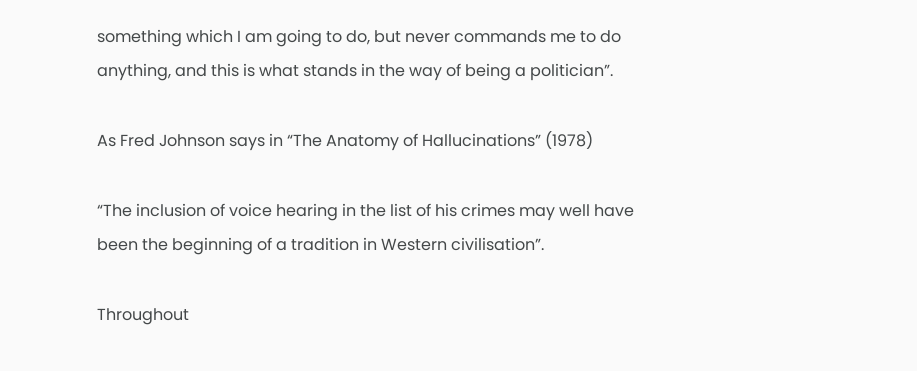something which I am going to do, but never commands me to do anything, and this is what stands in the way of being a politician”.

As Fred Johnson says in “The Anatomy of Hallucinations” (1978)

“The inclusion of voice hearing in the list of his crimes may well have been the beginning of a tradition in Western civilisation”.

Throughout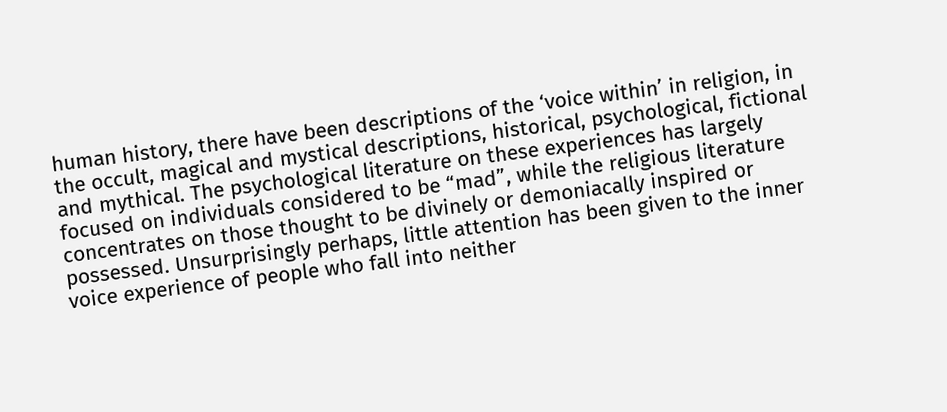human history, there have been descriptions of the ‘voice within’ in religion, in the occult, magical and mystical descriptions, historical, psychological, fictional and mythical. The psychological literature on these experiences has largely focused on individuals considered to be “mad”, while the religious literature concentrates on those thought to be divinely or demoniacally inspired or possessed. Unsurprisingly perhaps, little attention has been given to the inner voice experience of people who fall into neither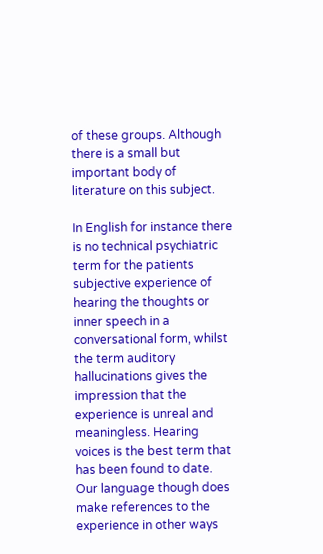of these groups. Although there is a small but important body of literature on this subject.

In English for instance there is no technical psychiatric term for the patients subjective experience of hearing the thoughts or inner speech in a conversational form, whilst the term auditory hallucinations gives the impression that the experience is unreal and meaningless. Hearing voices is the best term that has been found to date. Our language though does make references to the experience in other ways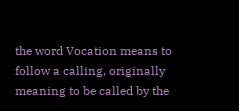the word Vocation means to follow a calling, originally meaning to be called by the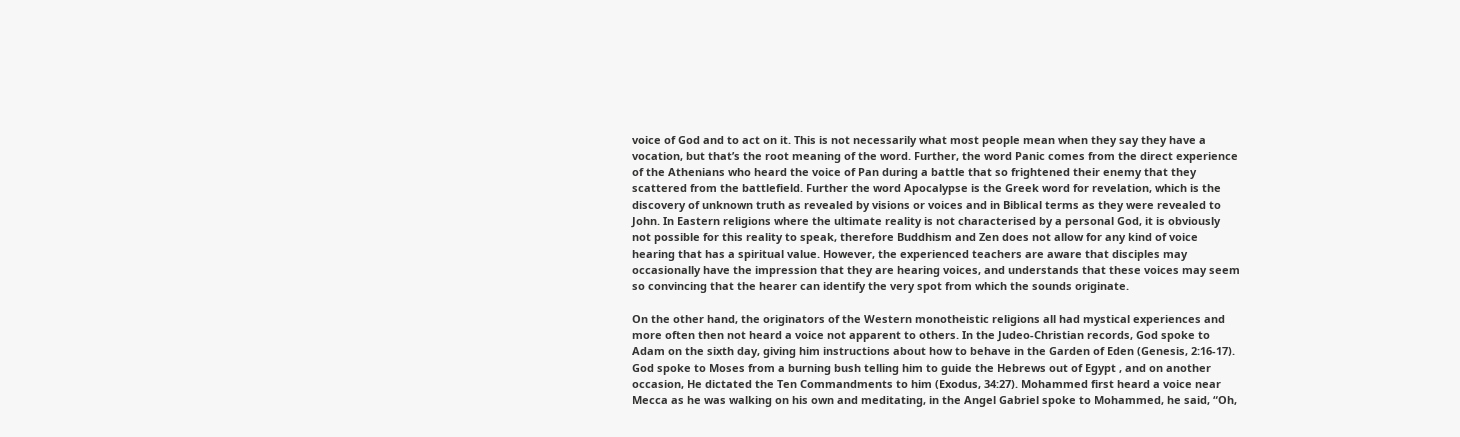voice of God and to act on it. This is not necessarily what most people mean when they say they have a vocation, but that’s the root meaning of the word. Further, the word Panic comes from the direct experience of the Athenians who heard the voice of Pan during a battle that so frightened their enemy that they scattered from the battlefield. Further the word Apocalypse is the Greek word for revelation, which is the discovery of unknown truth as revealed by visions or voices and in Biblical terms as they were revealed to John. In Eastern religions where the ultimate reality is not characterised by a personal God, it is obviously not possible for this reality to speak, therefore Buddhism and Zen does not allow for any kind of voice hearing that has a spiritual value. However, the experienced teachers are aware that disciples may occasionally have the impression that they are hearing voices, and understands that these voices may seem so convincing that the hearer can identify the very spot from which the sounds originate.

On the other hand, the originators of the Western monotheistic religions all had mystical experiences and more often then not heard a voice not apparent to others. In the Judeo-Christian records, God spoke to Adam on the sixth day, giving him instructions about how to behave in the Garden of Eden (Genesis, 2:16-17). God spoke to Moses from a burning bush telling him to guide the Hebrews out of Egypt , and on another occasion, He dictated the Ten Commandments to him (Exodus, 34:27). Mohammed first heard a voice near Mecca as he was walking on his own and meditating, in the Angel Gabriel spoke to Mohammed, he said, “Oh,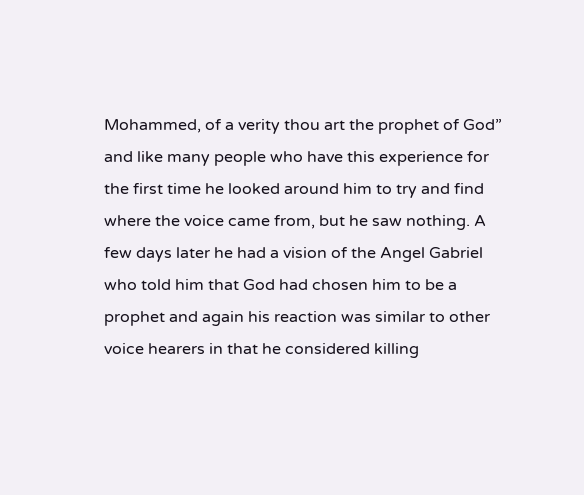Mohammed, of a verity thou art the prophet of God” and like many people who have this experience for the first time he looked around him to try and find where the voice came from, but he saw nothing. A few days later he had a vision of the Angel Gabriel who told him that God had chosen him to be a prophet and again his reaction was similar to other voice hearers in that he considered killing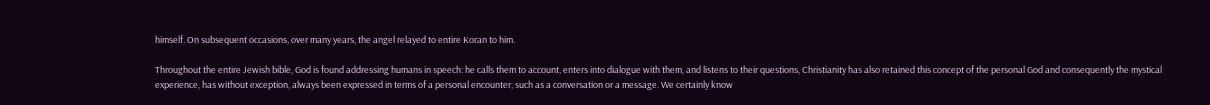himself. On subsequent occasions, over many years, the angel relayed to entire Koran to him.

Throughout the entire Jewish bible, God is found addressing humans in speech: he calls them to account, enters into dialogue with them, and listens to their questions, Christianity has also retained this concept of the personal God and consequently the mystical experience, has without exception, always been expressed in terms of a personal encounter, such as a conversation or a message. We certainly know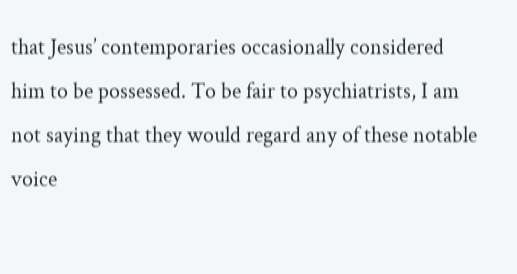that Jesus’ contemporaries occasionally considered him to be possessed. To be fair to psychiatrists, I am not saying that they would regard any of these notable voice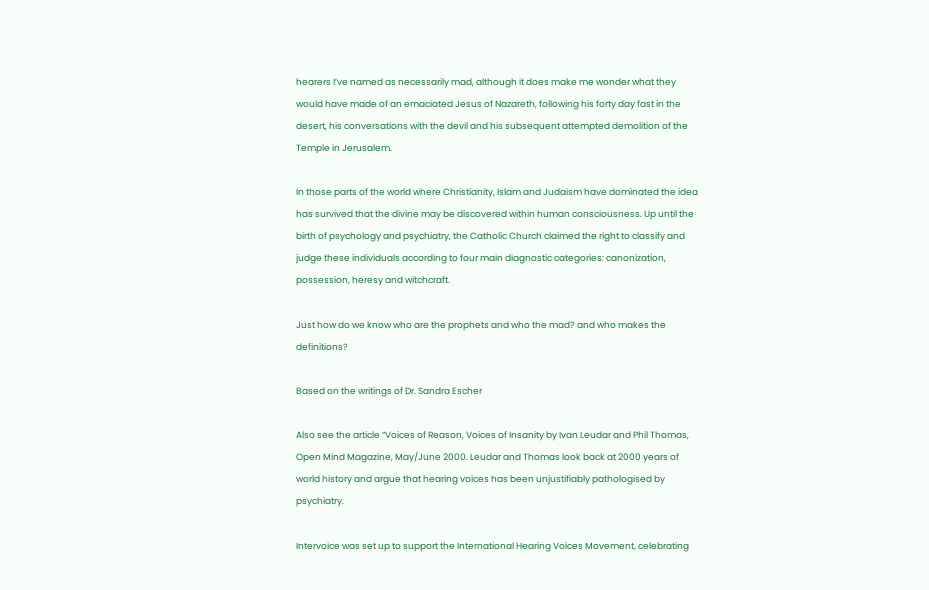hearers I’ve named as necessarily mad, although it does make me wonder what they would have made of an emaciated Jesus of Nazareth, following his forty day fast in the desert, his conversations with the devil and his subsequent attempted demolition of the Temple in Jerusalem.

In those parts of the world where Christianity, Islam and Judaism have dominated the idea has survived that the divine may be discovered within human consciousness. Up until the birth of psychology and psychiatry, the Catholic Church claimed the right to classify and judge these individuals according to four main diagnostic categories: canonization, possession, heresy and witchcraft.

Just how do we know who are the prophets and who the mad? and who makes the definitions?

Based on the writings of Dr. Sandra Escher

Also see the article “Voices of Reason, Voices of Insanity by Ivan Leudar and Phil Thomas, Open Mind Magazine, May/June 2000. Leudar and Thomas look back at 2000 years of world history and argue that hearing voices has been unjustifiably pathologised by psychiatry.

Intervoice was set up to support the International Hearing Voices Movement, celebrating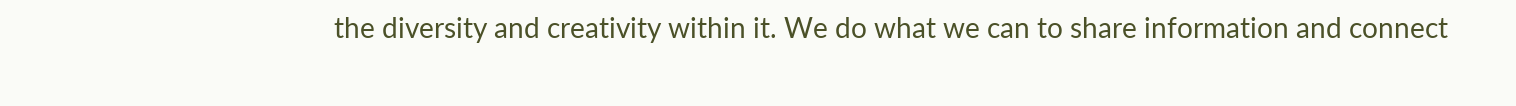the diversity and creativity within it. We do what we can to share information and connect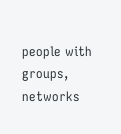people with groups, networks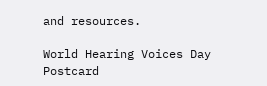and resources.

World Hearing Voices Day Postcard